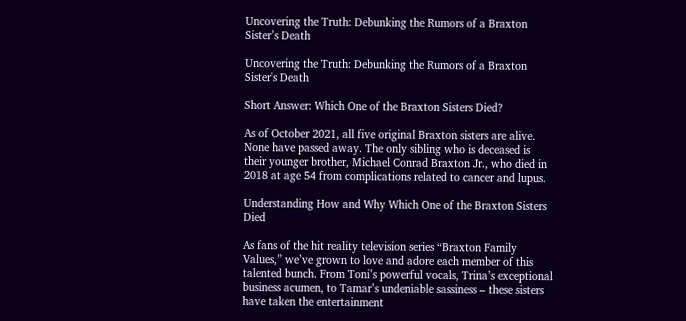Uncovering the Truth: Debunking the Rumors of a Braxton Sister’s Death

Uncovering the Truth: Debunking the Rumors of a Braxton Sister's Death

Short Answer: Which One of the Braxton Sisters Died?

As of October 2021, all five original Braxton sisters are alive. None have passed away. The only sibling who is deceased is their younger brother, Michael Conrad Braxton Jr., who died in 2018 at age 54 from complications related to cancer and lupus.

Understanding How and Why Which One of the Braxton Sisters Died

As fans of the hit reality television series “Braxton Family Values,” we’ve grown to love and adore each member of this talented bunch. From Toni’s powerful vocals, Trina’s exceptional business acumen, to Tamar’s undeniable sassiness – these sisters have taken the entertainment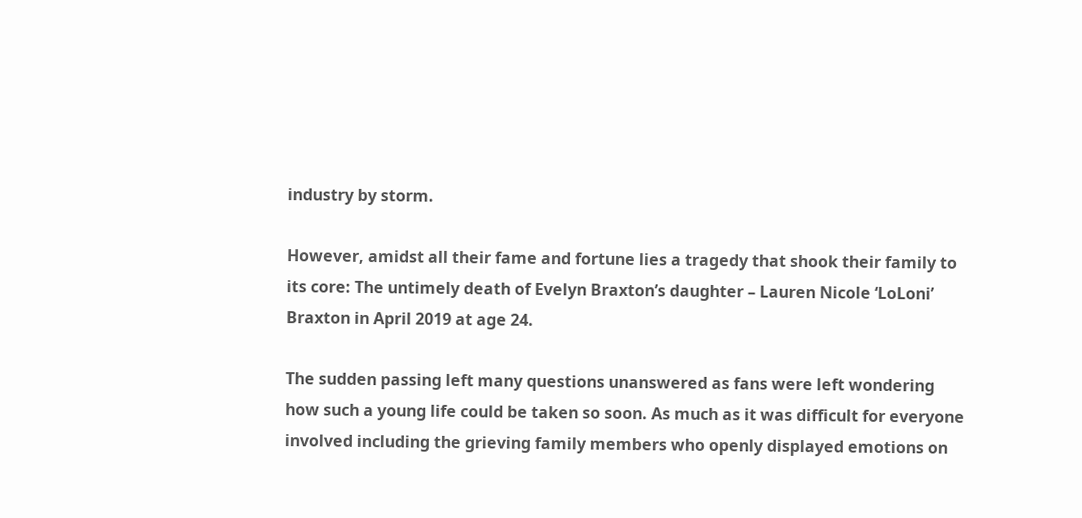industry by storm.

However, amidst all their fame and fortune lies a tragedy that shook their family to its core: The untimely death of Evelyn Braxton’s daughter – Lauren Nicole ‘LoLoni’ Braxton in April 2019 at age 24.

The sudden passing left many questions unanswered as fans were left wondering how such a young life could be taken so soon. As much as it was difficult for everyone involved including the grieving family members who openly displayed emotions on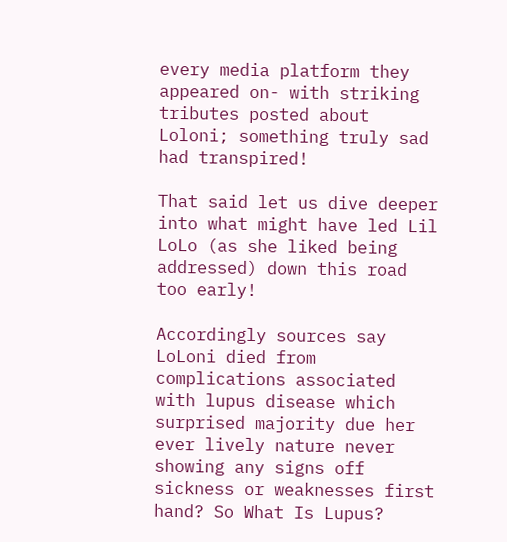every media platform they appeared on- with striking tributes posted about Loloni; something truly sad had transpired!

That said let us dive deeper into what might have led Lil LoLo (as she liked being addressed) down this road too early!

Accordingly sources say LoLoni died from complications associated with lupus disease which surprised majority due her ever lively nature never showing any signs off sickness or weaknesses first hand? So What Is Lupus?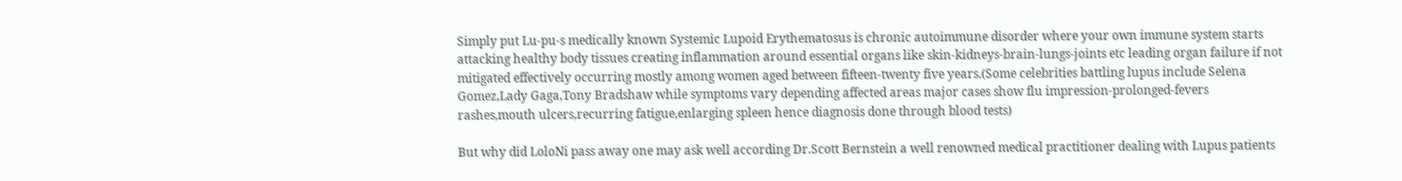Simply put Lu-pu-s medically known Systemic Lupoid Erythematosus is chronic autoimmune disorder where your own immune system starts attacking healthy body tissues creating inflammation around essential organs like skin-kidneys-brain-lungs-joints etc leading organ failure if not mitigated effectively occurring mostly among women aged between fifteen-twenty five years.(Some celebrities battling lupus include Selena Gomez,Lady Gaga,Tony Bradshaw while symptoms vary depending affected areas major cases show flu impression-prolonged-fevers rashes,mouth ulcers,recurring fatigue,enlarging spleen hence diagnosis done through blood tests)

But why did LoloNi pass away one may ask well according Dr.Scott Bernstein a well renowned medical practitioner dealing with Lupus patients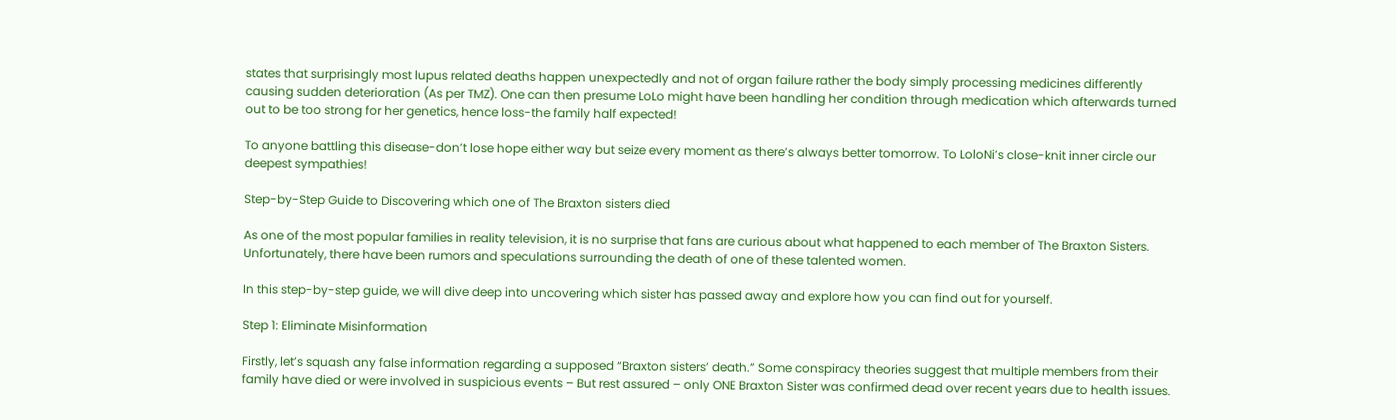states that surprisingly most lupus related deaths happen unexpectedly and not of organ failure rather the body simply processing medicines differently causing sudden deterioration (As per TMZ). One can then presume LoLo might have been handling her condition through medication which afterwards turned out to be too strong for her genetics, hence loss-the family half expected!

To anyone battling this disease-don’t lose hope either way but seize every moment as there’s always better tomorrow. To LoloNi’s close-knit inner circle our deepest sympathies!

Step-by-Step Guide to Discovering which one of The Braxton sisters died

As one of the most popular families in reality television, it is no surprise that fans are curious about what happened to each member of The Braxton Sisters. Unfortunately, there have been rumors and speculations surrounding the death of one of these talented women.

In this step-by-step guide, we will dive deep into uncovering which sister has passed away and explore how you can find out for yourself.

Step 1: Eliminate Misinformation

Firstly, let’s squash any false information regarding a supposed “Braxton sisters’ death.” Some conspiracy theories suggest that multiple members from their family have died or were involved in suspicious events – But rest assured – only ONE Braxton Sister was confirmed dead over recent years due to health issues.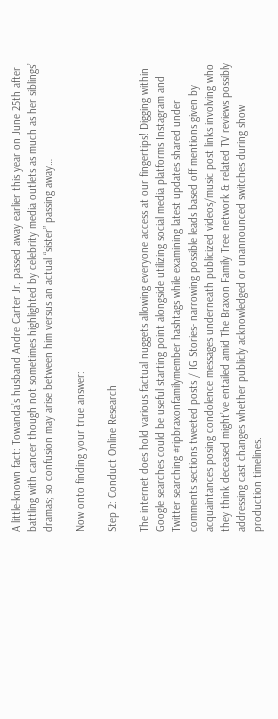A little-known fact: Towanda’s husband Andre Carter Jr. passed away earlier this year on June 25th after battling with cancer though not sometimes highlighted by celebrity media outlets as much as her siblings’ dramas; so confusion may arise between him versus an actual “sister” passing away…

Now onto finding your true answer:

Step 2: Conduct Online Research

The internet does hold various factual nuggets allowing everyone access at our fingertips! Digging within Google searches could be useful starting point alongside utilizing social media platforms Instagram and Twitter searching #ripbraxonfamilymember hashtags while examining latest updates shared under comments sections tweeted posts / IG Stories- narrowing possible leads based off mentions given by acquaintances posing condolence messages underneath publicized videos/music post links involving who they think deceased might’ve entailed amid The Braxon Family Tree network & related TV reviews possibly addressing cast changes whether publicly acknowledged or unannounced switches during show production timelines.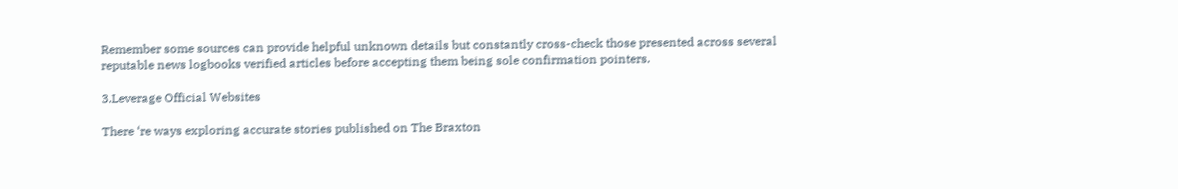Remember some sources can provide helpful unknown details but constantly cross-check those presented across several reputable news logbooks verified articles before accepting them being sole confirmation pointers.

3.Leverage Official Websites

There ‘re ways exploring accurate stories published on The Braxton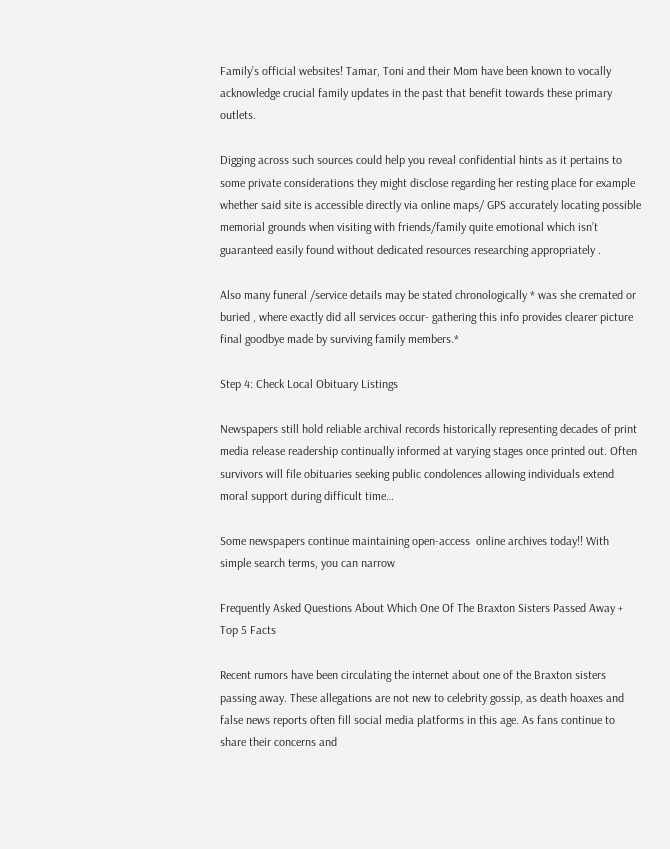Family’s official websites! Tamar, Toni and their Mom have been known to vocally acknowledge crucial family updates in the past that benefit towards these primary outlets.

Digging across such sources could help you reveal confidential hints as it pertains to some private considerations they might disclose regarding her resting place for example whether said site is accessible directly via online maps/ GPS accurately locating possible memorial grounds when visiting with friends/family quite emotional which isn’t guaranteed easily found without dedicated resources researching appropriately .

Also many funeral /service details may be stated chronologically * was she cremated or buried , where exactly did all services occur- gathering this info provides clearer picture final goodbye made by surviving family members.*

Step 4: Check Local Obituary Listings

Newspapers still hold reliable archival records historically representing decades of print media release readership continually informed at varying stages once printed out. Often survivors will file obituaries seeking public condolences allowing individuals extend moral support during difficult time…

Some newspapers continue maintaining open-access  online archives today!! With simple search terms, you can narrow

Frequently Asked Questions About Which One Of The Braxton Sisters Passed Away + Top 5 Facts

Recent rumors have been circulating the internet about one of the Braxton sisters passing away. These allegations are not new to celebrity gossip, as death hoaxes and false news reports often fill social media platforms in this age. As fans continue to share their concerns and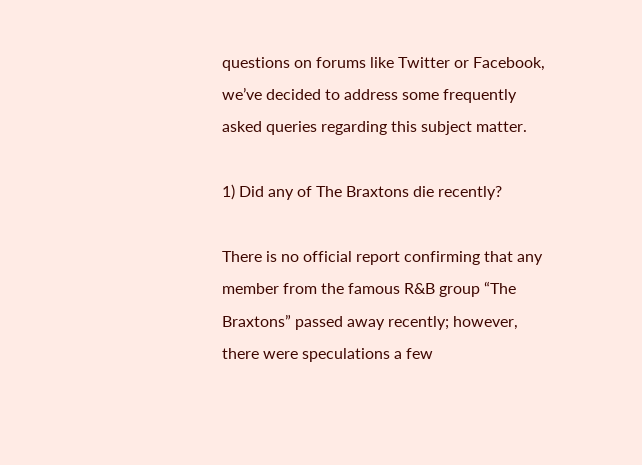questions on forums like Twitter or Facebook, we’ve decided to address some frequently asked queries regarding this subject matter.

1) Did any of The Braxtons die recently?

There is no official report confirming that any member from the famous R&B group “The Braxtons” passed away recently; however, there were speculations a few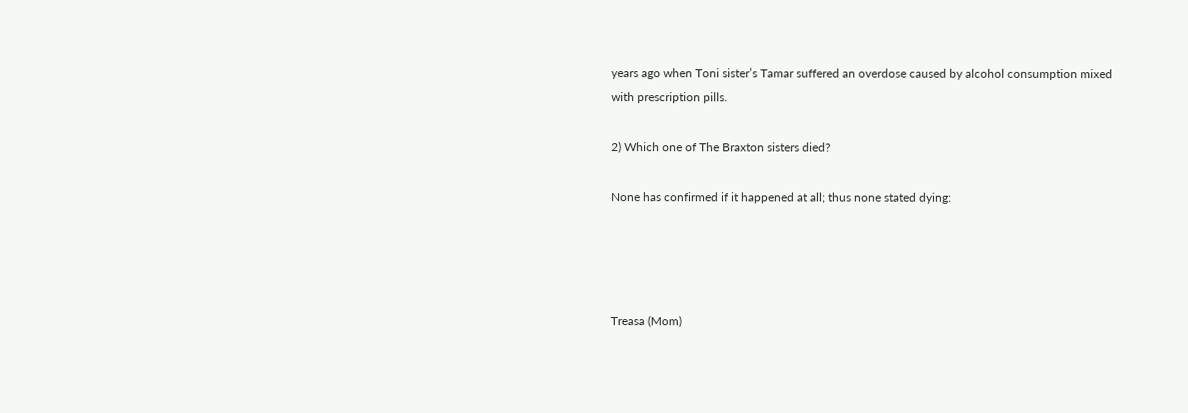years ago when Toni sister’s Tamar suffered an overdose caused by alcohol consumption mixed with prescription pills.

2) Which one of The Braxton sisters died?

None has confirmed if it happened at all; thus none stated dying:




Treasa (Mom)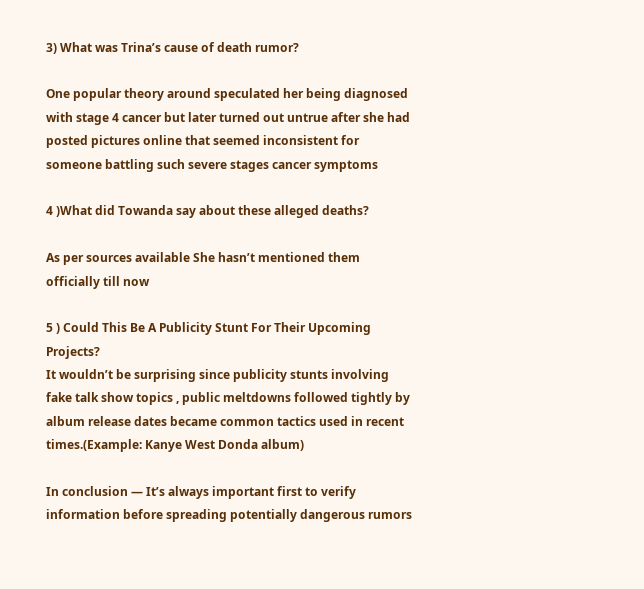3) What was Trina’s cause of death rumor?

One popular theory around speculated her being diagnosed with stage 4 cancer but later turned out untrue after she had posted pictures online that seemed inconsistent for someone battling such severe stages cancer symptoms

4 )What did Towanda say about these alleged deaths?

As per sources available She hasn’t mentioned them officially till now

5 ) Could This Be A Publicity Stunt For Their Upcoming Projects?
It wouldn’t be surprising since publicity stunts involving fake talk show topics , public meltdowns followed tightly by album release dates became common tactics used in recent times.(Example: Kanye West Donda album)

In conclusion — It’s always important first to verify information before spreading potentially dangerous rumors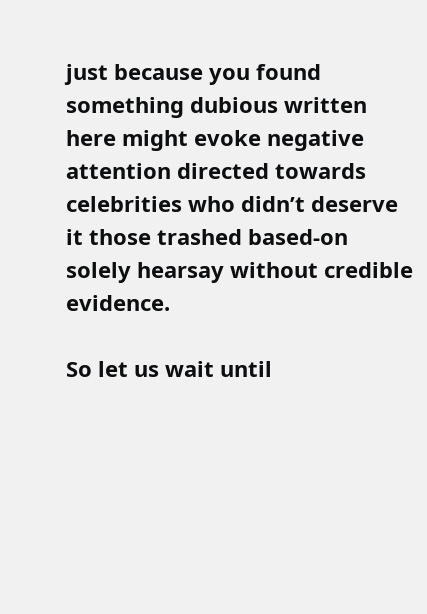just because you found something dubious written here might evoke negative attention directed towards celebrities who didn’t deserve it those trashed based-on solely hearsay without credible evidence.

So let us wait until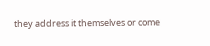they address it themselves or come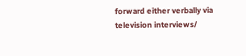forward either verbally via television interviews/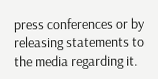press conferences or by releasing statements to the media regarding it.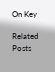On Key

Related Posts